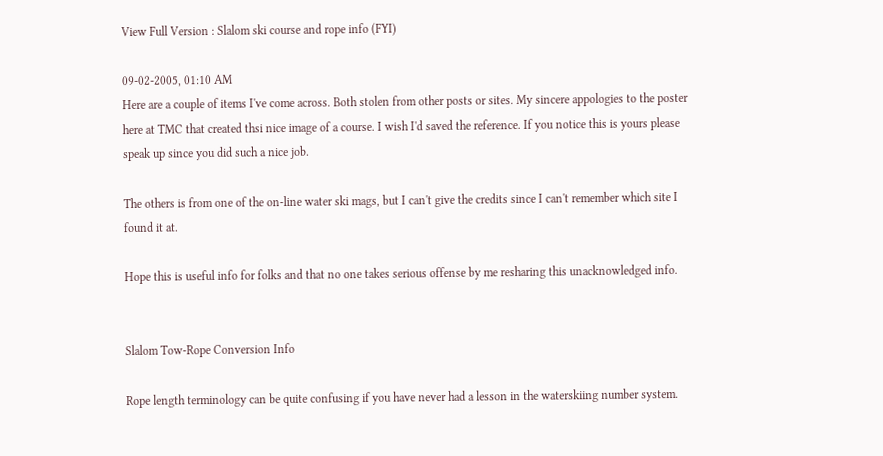View Full Version : Slalom ski course and rope info (FYI)

09-02-2005, 01:10 AM
Here are a couple of items I've come across. Both stolen from other posts or sites. My sincere appologies to the poster here at TMC that created thsi nice image of a course. I wish I'd saved the reference. If you notice this is yours please speak up since you did such a nice job.

The others is from one of the on-line water ski mags, but I can't give the credits since I can't remember which site I found it at.

Hope this is useful info for folks and that no one takes serious offense by me resharing this unacknowledged info.


Slalom Tow-Rope Conversion Info

Rope length terminology can be quite confusing if you have never had a lesson in the waterskiing number system.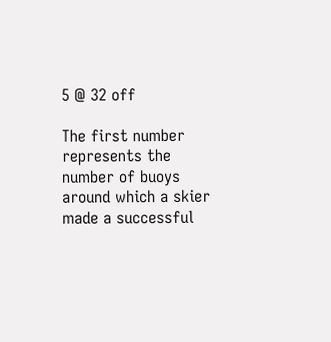5 @ 32 off

The first number represents the number of buoys around which a skier made a successful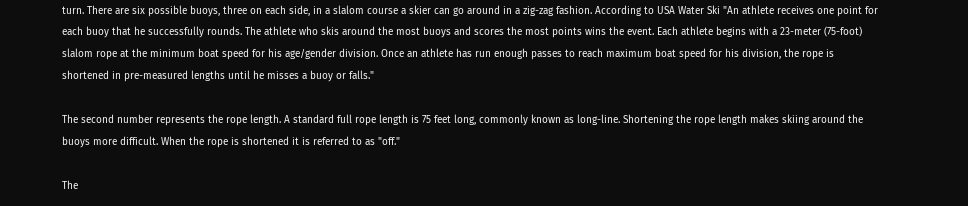turn. There are six possible buoys, three on each side, in a slalom course a skier can go around in a zig-zag fashion. According to USA Water Ski "An athlete receives one point for each buoy that he successfully rounds. The athlete who skis around the most buoys and scores the most points wins the event. Each athlete begins with a 23-meter (75-foot) slalom rope at the minimum boat speed for his age/gender division. Once an athlete has run enough passes to reach maximum boat speed for his division, the rope is shortened in pre-measured lengths until he misses a buoy or falls."

The second number represents the rope length. A standard full rope length is 75 feet long, commonly known as long-line. Shortening the rope length makes skiing around the buoys more difficult. When the rope is shortened it is referred to as "off."

The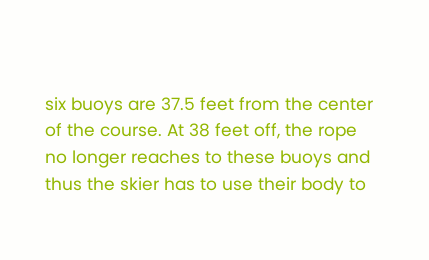six buoys are 37.5 feet from the center of the course. At 38 feet off, the rope no longer reaches to these buoys and thus the skier has to use their body to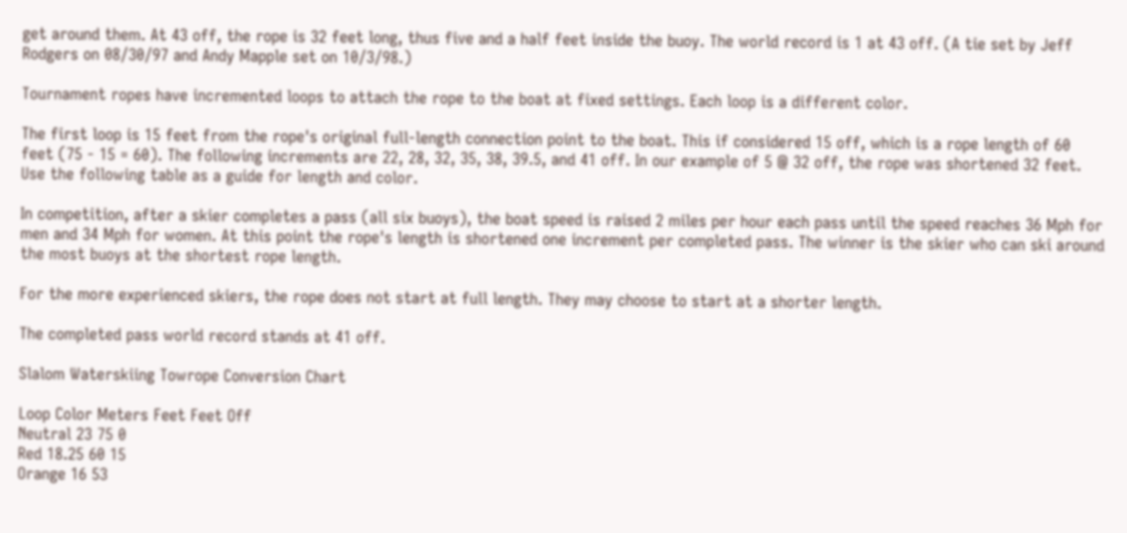get around them. At 43 off, the rope is 32 feet long, thus five and a half feet inside the buoy. The world record is 1 at 43 off. (A tie set by Jeff Rodgers on 08/30/97 and Andy Mapple set on 10/3/98.)

Tournament ropes have incremented loops to attach the rope to the boat at fixed settings. Each loop is a different color.

The first loop is 15 feet from the rope's original full-length connection point to the boat. This if considered 15 off, which is a rope length of 60 feet (75 - 15 = 60). The following increments are 22, 28, 32, 35, 38, 39.5, and 41 off. In our example of 5 @ 32 off, the rope was shortened 32 feet. Use the following table as a guide for length and color.

In competition, after a skier completes a pass (all six buoys), the boat speed is raised 2 miles per hour each pass until the speed reaches 36 Mph for men and 34 Mph for women. At this point the rope's length is shortened one increment per completed pass. The winner is the skier who can ski around the most buoys at the shortest rope length.

For the more experienced skiers, the rope does not start at full length. They may choose to start at a shorter length.

The completed pass world record stands at 41 off.

Slalom Waterskiing Towrope Conversion Chart

Loop Color Meters Feet Feet Off
Neutral 23 75 0
Red 18.25 60 15
Orange 16 53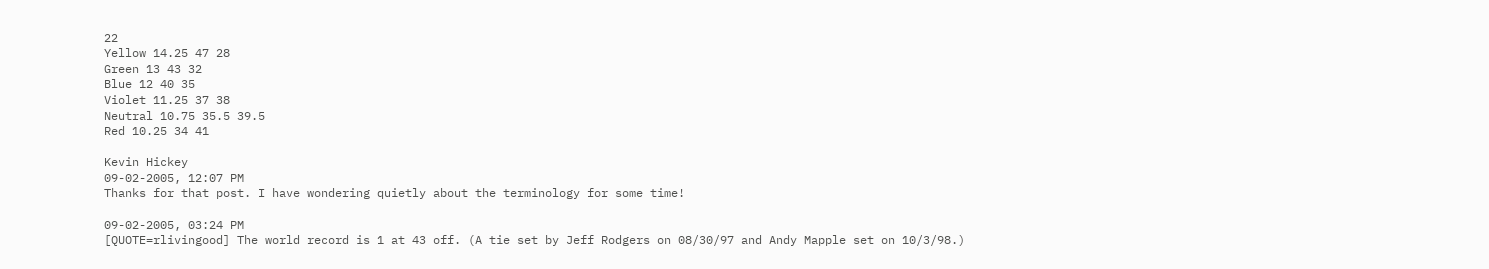22
Yellow 14.25 47 28
Green 13 43 32
Blue 12 40 35
Violet 11.25 37 38
Neutral 10.75 35.5 39.5
Red 10.25 34 41

Kevin Hickey
09-02-2005, 12:07 PM
Thanks for that post. I have wondering quietly about the terminology for some time!

09-02-2005, 03:24 PM
[QUOTE=rlivingood] The world record is 1 at 43 off. (A tie set by Jeff Rodgers on 08/30/97 and Andy Mapple set on 10/3/98.)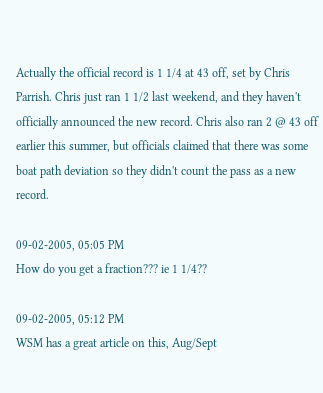Actually the official record is 1 1/4 at 43 off, set by Chris Parrish. Chris just ran 1 1/2 last weekend, and they haven't officially announced the new record. Chris also ran 2 @ 43 off earlier this summer, but officials claimed that there was some boat path deviation so they didn't count the pass as a new record.

09-02-2005, 05:05 PM
How do you get a fraction??? ie 1 1/4??

09-02-2005, 05:12 PM
WSM has a great article on this, Aug/Sept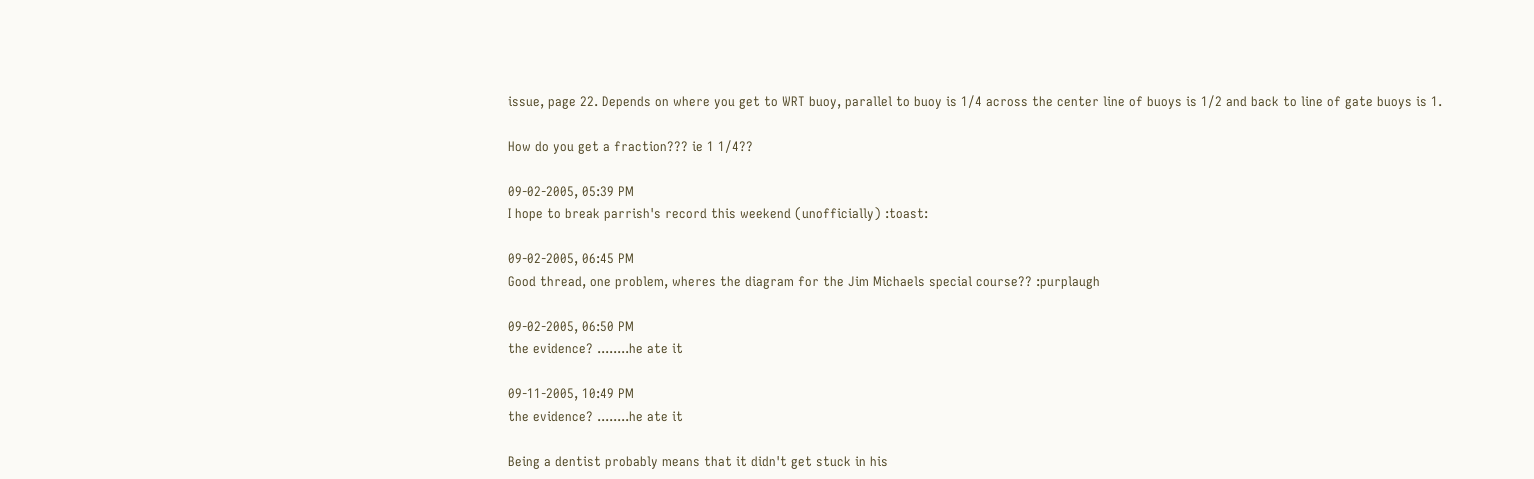issue, page 22. Depends on where you get to WRT buoy, parallel to buoy is 1/4 across the center line of buoys is 1/2 and back to line of gate buoys is 1.

How do you get a fraction??? ie 1 1/4??

09-02-2005, 05:39 PM
I hope to break parrish's record this weekend (unofficially) :toast:

09-02-2005, 06:45 PM
Good thread, one problem, wheres the diagram for the Jim Michaels special course?? :purplaugh

09-02-2005, 06:50 PM
the evidence? ........he ate it

09-11-2005, 10:49 PM
the evidence? ........he ate it

Being a dentist probably means that it didn't get stuck in his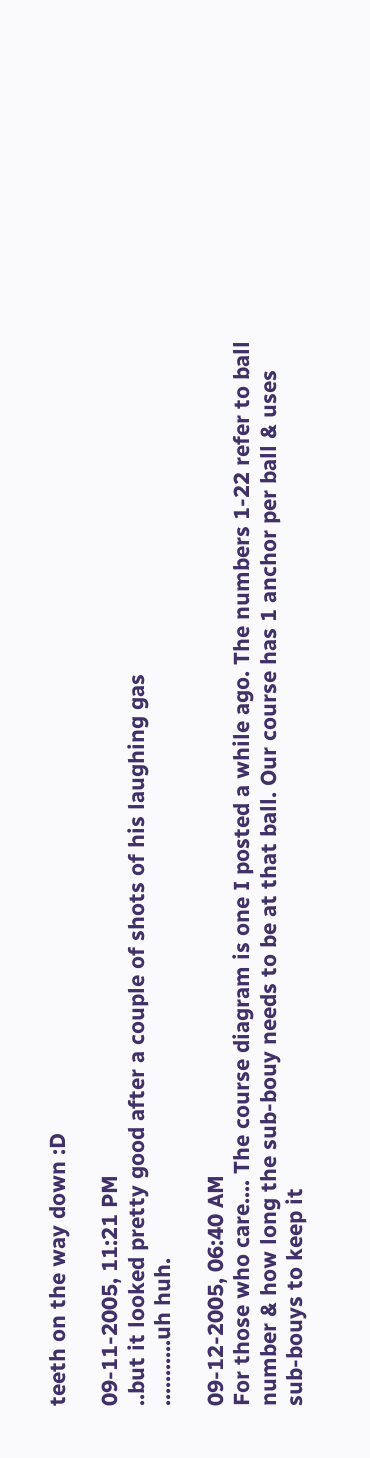teeth on the way down :D

09-11-2005, 11:21 PM
..but it looked pretty good after a couple of shots of his laughing gas
...........uh huh.

09-12-2005, 06:40 AM
For those who care.... The course diagram is one I posted a while ago. The numbers 1-22 refer to ball number & how long the sub-bouy needs to be at that ball. Our course has 1 anchor per ball & uses sub-bouys to keep it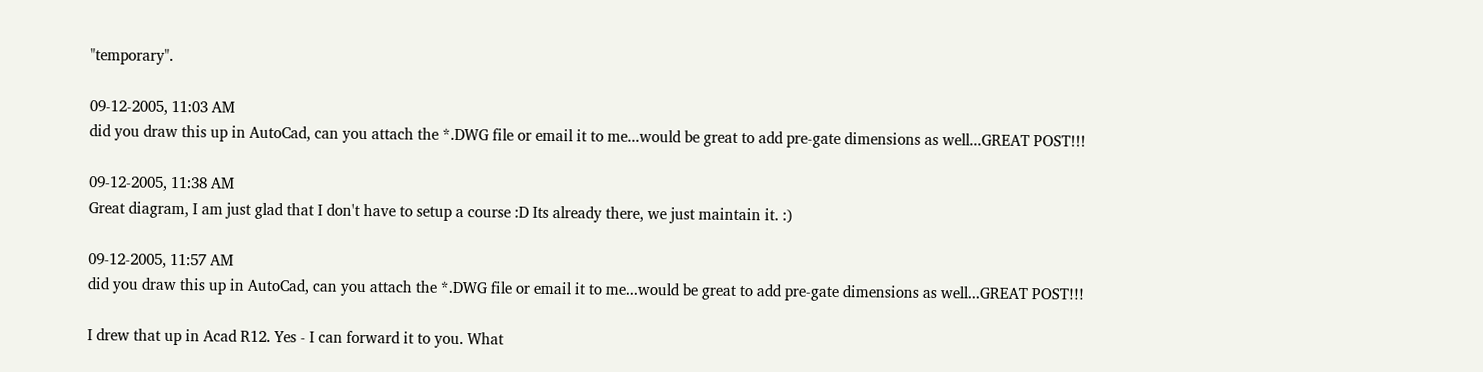"temporary".

09-12-2005, 11:03 AM
did you draw this up in AutoCad, can you attach the *.DWG file or email it to me...would be great to add pre-gate dimensions as well...GREAT POST!!!

09-12-2005, 11:38 AM
Great diagram, I am just glad that I don't have to setup a course :D Its already there, we just maintain it. :)

09-12-2005, 11:57 AM
did you draw this up in AutoCad, can you attach the *.DWG file or email it to me...would be great to add pre-gate dimensions as well...GREAT POST!!!

I drew that up in Acad R12. Yes - I can forward it to you. What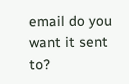email do you want it sent to?